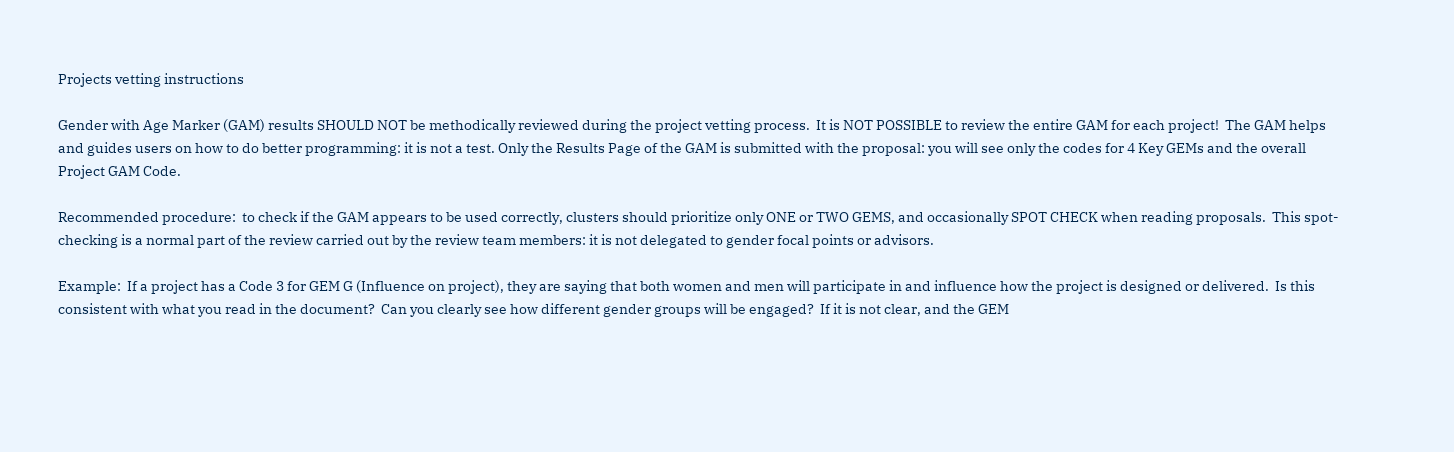Projects vetting instructions

Gender with Age Marker (GAM) results SHOULD NOT be methodically reviewed during the project vetting process.  It is NOT POSSIBLE to review the entire GAM for each project!  The GAM helps and guides users on how to do better programming: it is not a test. Only the Results Page of the GAM is submitted with the proposal: you will see only the codes for 4 Key GEMs and the overall Project GAM Code.

Recommended procedure:  to check if the GAM appears to be used correctly, clusters should prioritize only ONE or TWO GEMS, and occasionally SPOT CHECK when reading proposals.  This spot-checking is a normal part of the review carried out by the review team members: it is not delegated to gender focal points or advisors.

Example:  If a project has a Code 3 for GEM G (Influence on project), they are saying that both women and men will participate in and influence how the project is designed or delivered.  Is this consistent with what you read in the document?  Can you clearly see how different gender groups will be engaged?  If it is not clear, and the GEM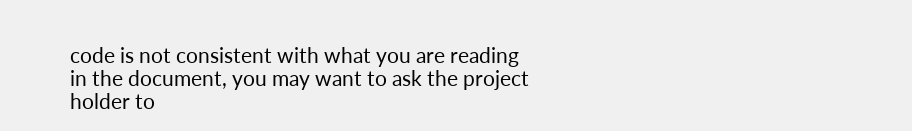code is not consistent with what you are reading in the document, you may want to ask the project holder to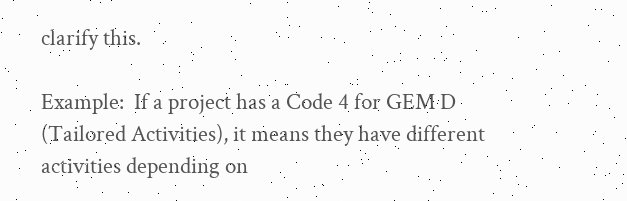clarify this.

Example:  If a project has a Code 4 for GEM D (Tailored Activities), it means they have different activities depending on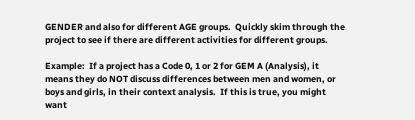GENDER and also for different AGE groups.  Quickly skim through the project to see if there are different activities for different groups.

Example:  If a project has a Code 0, 1 or 2 for GEM A (Analysis), it means they do NOT discuss differences between men and women, or boys and girls, in their context analysis.  If this is true, you might want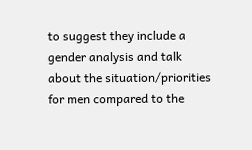to suggest they include a gender analysis and talk about the situation/priorities for men compared to the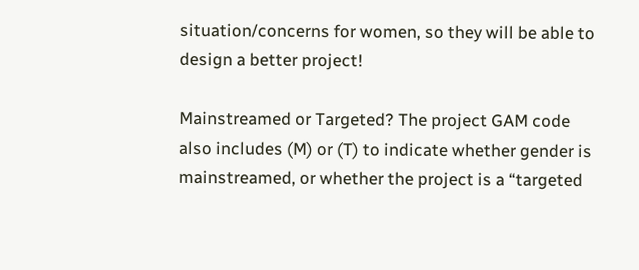situation/concerns for women, so they will be able to design a better project!

Mainstreamed or Targeted? The project GAM code also includes (M) or (T) to indicate whether gender is mainstreamed, or whether the project is a “targeted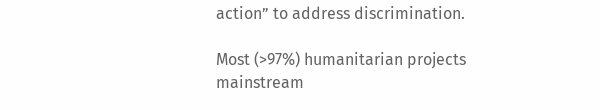action” to address discrimination.

Most (>97%) humanitarian projects mainstream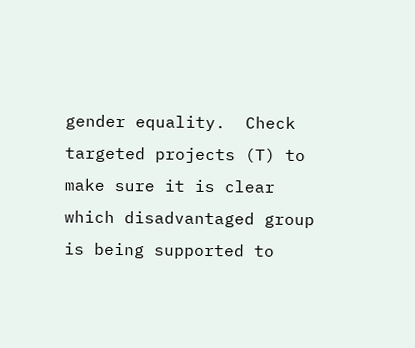gender equality.  Check targeted projects (T) to make sure it is clear which disadvantaged group is being supported to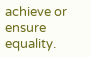achieve or ensure equality.